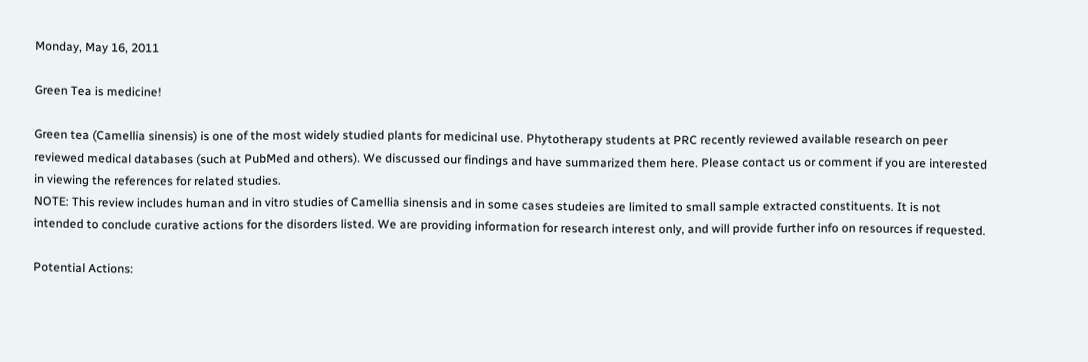Monday, May 16, 2011

Green Tea is medicine!

Green tea (Camellia sinensis) is one of the most widely studied plants for medicinal use. Phytotherapy students at PRC recently reviewed available research on peer reviewed medical databases (such at PubMed and others). We discussed our findings and have summarized them here. Please contact us or comment if you are interested in viewing the references for related studies.
NOTE: This review includes human and in vitro studies of Camellia sinensis and in some cases studeies are limited to small sample extracted constituents. It is not intended to conclude curative actions for the disorders listed. We are providing information for research interest only, and will provide further info on resources if requested.

Potential Actions: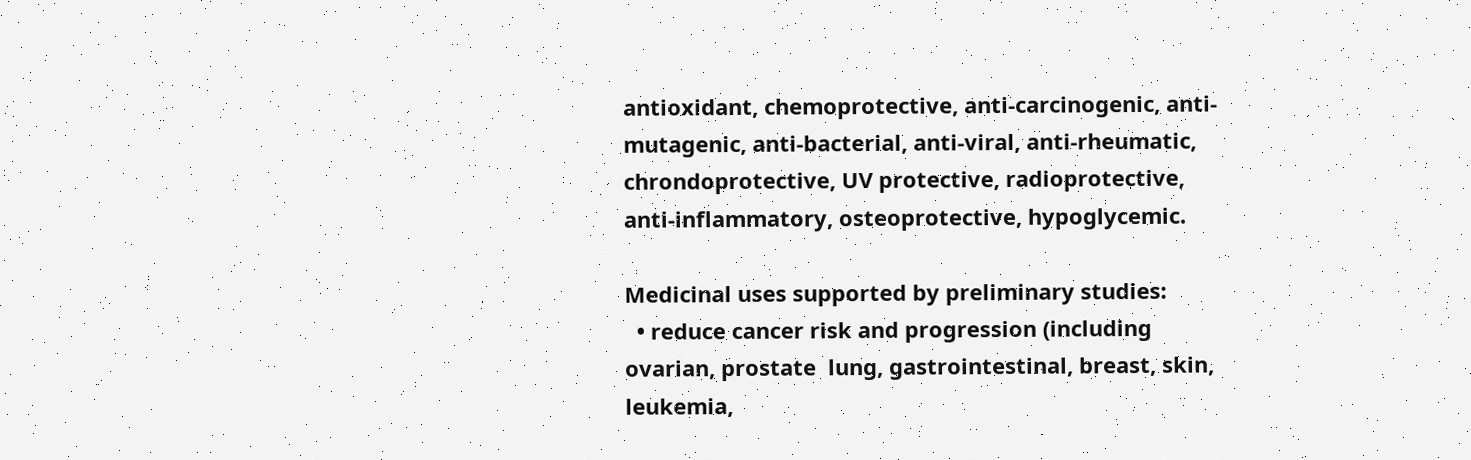antioxidant, chemoprotective, anti-carcinogenic, anti-mutagenic, anti-bacterial, anti-viral, anti-rheumatic, chrondoprotective, UV protective, radioprotective, anti-inflammatory, osteoprotective, hypoglycemic.

Medicinal uses supported by preliminary studies:
  • reduce cancer risk and progression (including ovarian, prostate  lung, gastrointestinal, breast, skin, leukemia,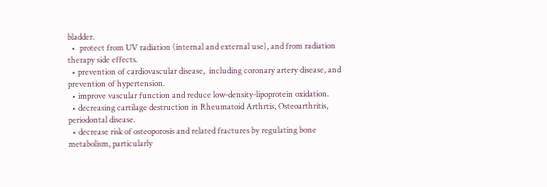bladder.
  •  protect from UV radiation (internal and external use), and from radiation therapy side effects.
  • prevention of cardiovascular disease,  including coronary artery disease, and prevention of hypertension.
  • improve vascular function and reduce low-density-lipoprotein oxidation.
  • decreasing cartilage destruction in Rheumatoid Arthrtis, Osteoarthritis, periodontal disease.
  • decrease risk of osteoporosis and related fractures by regulating bone metabolism, particularly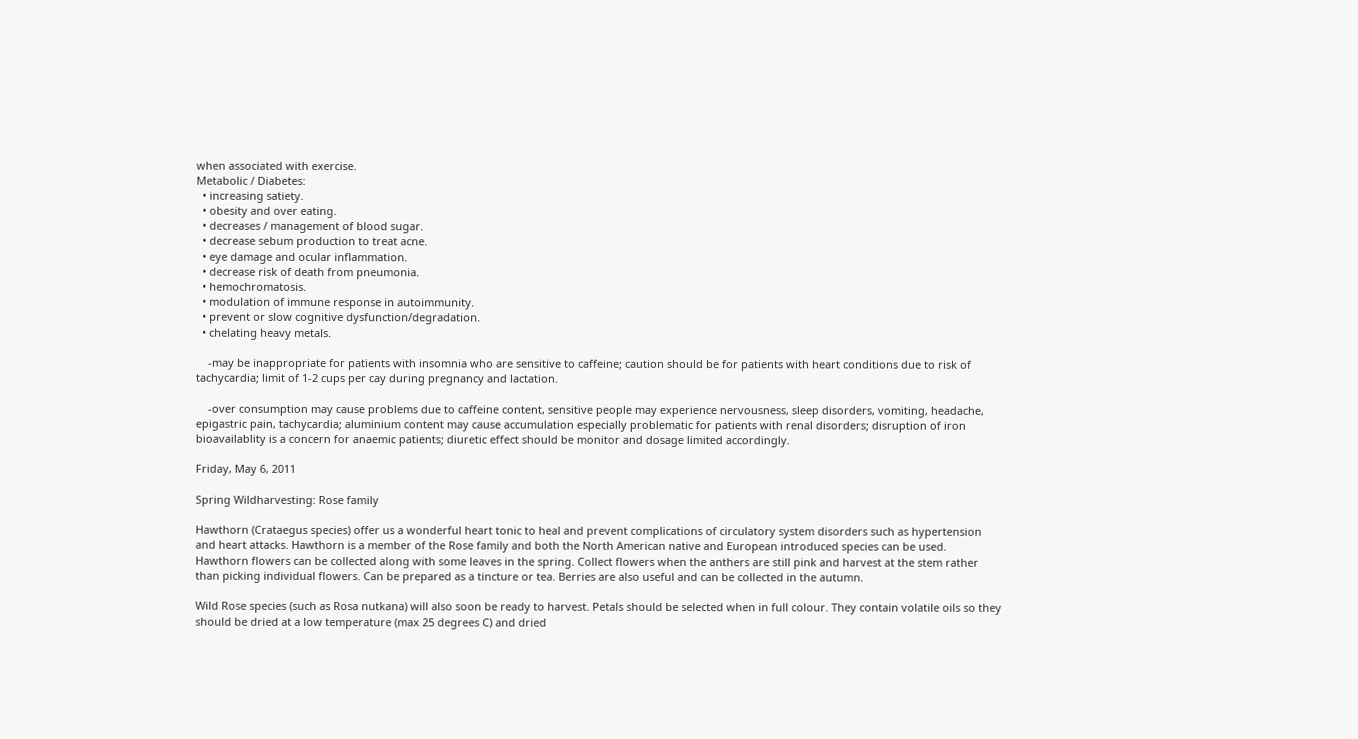when associated with exercise.
Metabolic / Diabetes:
  • increasing satiety.
  • obesity and over eating.
  • decreases / management of blood sugar.
  • decrease sebum production to treat acne.
  • eye damage and ocular inflammation.
  • decrease risk of death from pneumonia.
  • hemochromatosis.
  • modulation of immune response in autoimmunity.
  • prevent or slow cognitive dysfunction/degradation.
  • chelating heavy metals.

    -may be inappropriate for patients with insomnia who are sensitive to caffeine; caution should be for patients with heart conditions due to risk of tachycardia; limit of 1-2 cups per cay during pregnancy and lactation.

    -over consumption may cause problems due to caffeine content, sensitive people may experience nervousness, sleep disorders, vomiting, headache, epigastric pain, tachycardia; aluminium content may cause accumulation especially problematic for patients with renal disorders; disruption of iron bioavailablity is a concern for anaemic patients; diuretic effect should be monitor and dosage limited accordingly.

Friday, May 6, 2011

Spring Wildharvesting: Rose family

Hawthorn (Crataegus species) offer us a wonderful heart tonic to heal and prevent complications of circulatory system disorders such as hypertension and heart attacks. Hawthorn is a member of the Rose family and both the North American native and European introduced species can be used.
Hawthorn flowers can be collected along with some leaves in the spring. Collect flowers when the anthers are still pink and harvest at the stem rather than picking individual flowers. Can be prepared as a tincture or tea. Berries are also useful and can be collected in the autumn.

Wild Rose species (such as Rosa nutkana) will also soon be ready to harvest. Petals should be selected when in full colour. They contain volatile oils so they should be dried at a low temperature (max 25 degrees C) and dried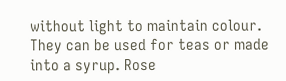without light to maintain colour. They can be used for teas or made into a syrup. Rose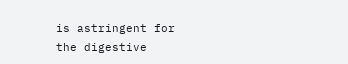is astringent for the digestive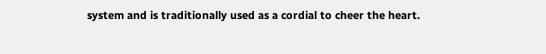system and is traditionally used as a cordial to cheer the heart.